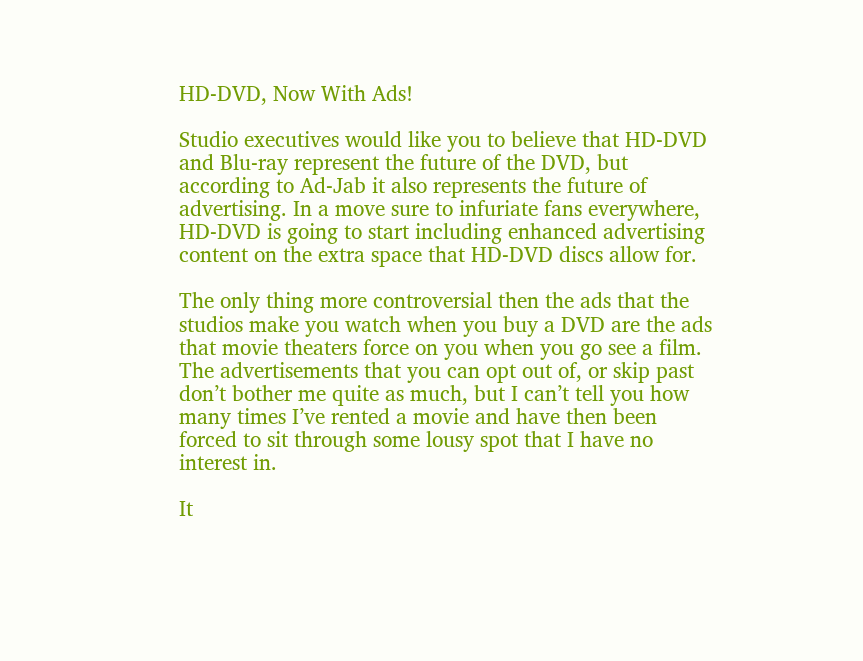HD-DVD, Now With Ads!

Studio executives would like you to believe that HD-DVD and Blu-ray represent the future of the DVD, but according to Ad-Jab it also represents the future of advertising. In a move sure to infuriate fans everywhere, HD-DVD is going to start including enhanced advertising content on the extra space that HD-DVD discs allow for.

The only thing more controversial then the ads that the studios make you watch when you buy a DVD are the ads that movie theaters force on you when you go see a film. The advertisements that you can opt out of, or skip past don’t bother me quite as much, but I can’t tell you how many times I’ve rented a movie and have then been forced to sit through some lousy spot that I have no interest in.

It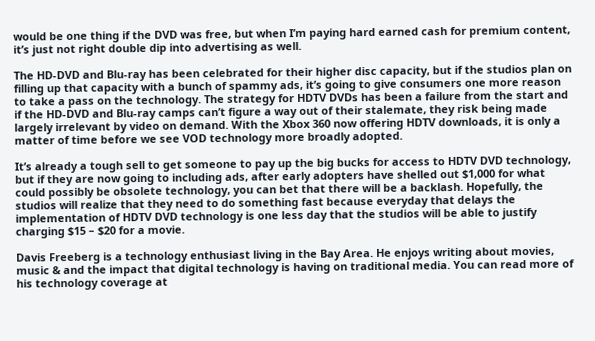would be one thing if the DVD was free, but when I’m paying hard earned cash for premium content, it’s just not right double dip into advertising as well.

The HD-DVD and Blu-ray has been celebrated for their higher disc capacity, but if the studios plan on filling up that capacity with a bunch of spammy ads, it’s going to give consumers one more reason to take a pass on the technology. The strategy for HDTV DVDs has been a failure from the start and if the HD-DVD and Blu-ray camps can’t figure a way out of their stalemate, they risk being made largely irrelevant by video on demand. With the Xbox 360 now offering HDTV downloads, it is only a matter of time before we see VOD technology more broadly adopted.

It’s already a tough sell to get someone to pay up the big bucks for access to HDTV DVD technology, but if they are now going to including ads, after early adopters have shelled out $1,000 for what could possibly be obsolete technology, you can bet that there will be a backlash. Hopefully, the studios will realize that they need to do something fast because everyday that delays the implementation of HDTV DVD technology is one less day that the studios will be able to justify charging $15 – $20 for a movie.

Davis Freeberg is a technology enthusiast living in the Bay Area. He enjoys writing about movies, music & and the impact that digital technology is having on traditional media. You can read more of his technology coverage at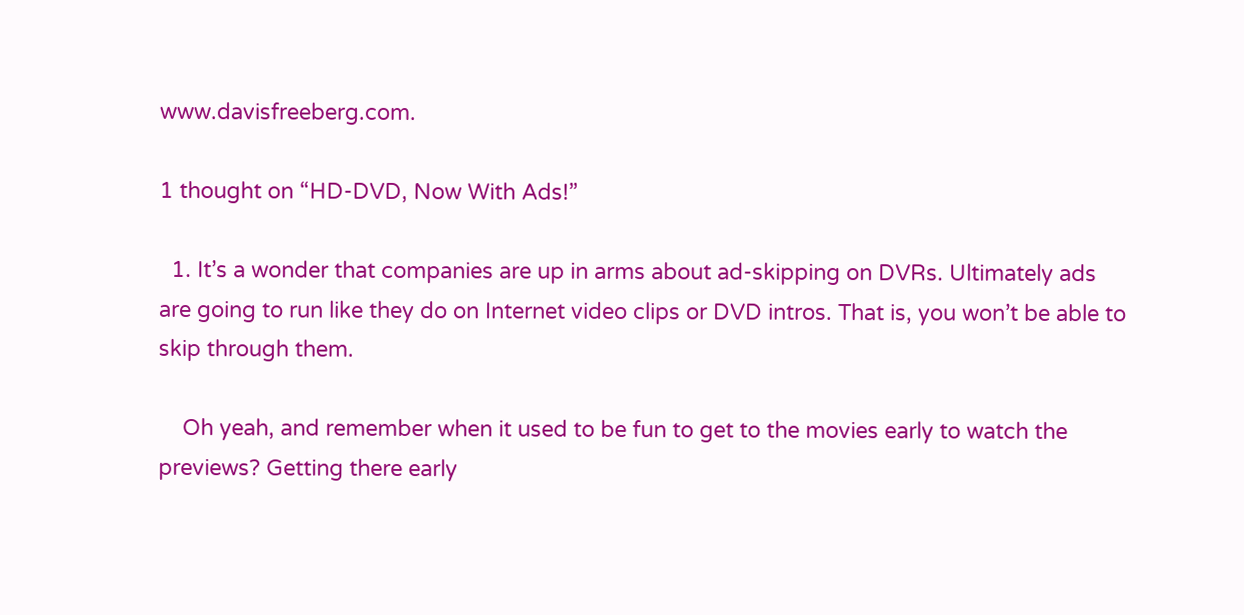www.davisfreeberg.com.

1 thought on “HD-DVD, Now With Ads!”

  1. It’s a wonder that companies are up in arms about ad-skipping on DVRs. Ultimately ads are going to run like they do on Internet video clips or DVD intros. That is, you won’t be able to skip through them.

    Oh yeah, and remember when it used to be fun to get to the movies early to watch the previews? Getting there early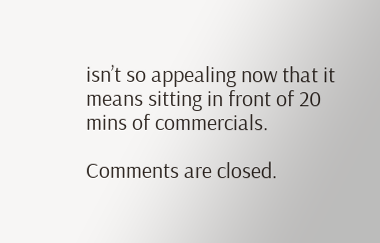isn’t so appealing now that it means sitting in front of 20 mins of commercials.

Comments are closed.